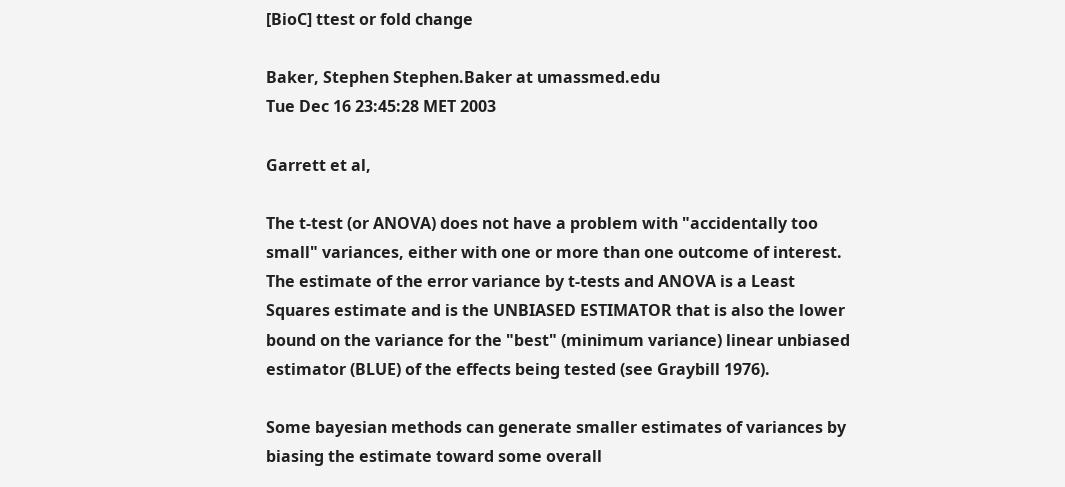[BioC] ttest or fold change

Baker, Stephen Stephen.Baker at umassmed.edu
Tue Dec 16 23:45:28 MET 2003

Garrett et al,

The t-test (or ANOVA) does not have a problem with "accidentally too
small" variances, either with one or more than one outcome of interest.
The estimate of the error variance by t-tests and ANOVA is a Least
Squares estimate and is the UNBIASED ESTIMATOR that is also the lower
bound on the variance for the "best" (minimum variance) linear unbiased
estimator (BLUE) of the effects being tested (see Graybill 1976).

Some bayesian methods can generate smaller estimates of variances by
biasing the estimate toward some overall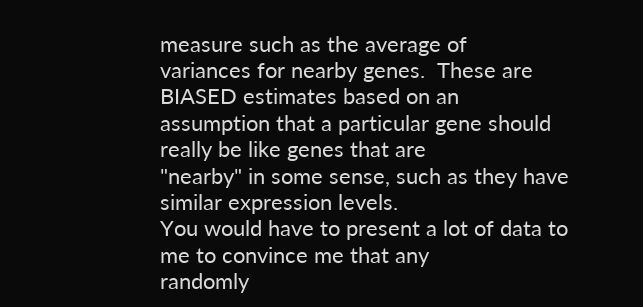measure such as the average of
variances for nearby genes.  These are BIASED estimates based on an
assumption that a particular gene should really be like genes that are
"nearby" in some sense, such as they have similar expression levels.
You would have to present a lot of data to me to convince me that any
randomly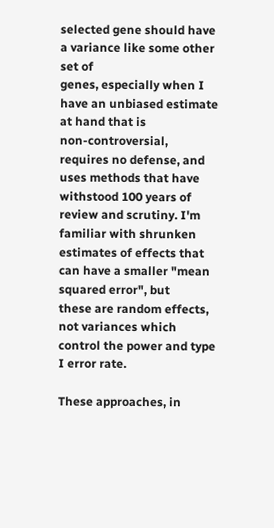selected gene should have a variance like some other set of
genes, especially when I have an unbiased estimate at hand that is
non-controversial, requires no defense, and uses methods that have
withstood 100 years of review and scrutiny. I'm familiar with shrunken
estimates of effects that can have a smaller "mean squared error", but
these are random effects, not variances which control the power and type
I error rate.

These approaches, in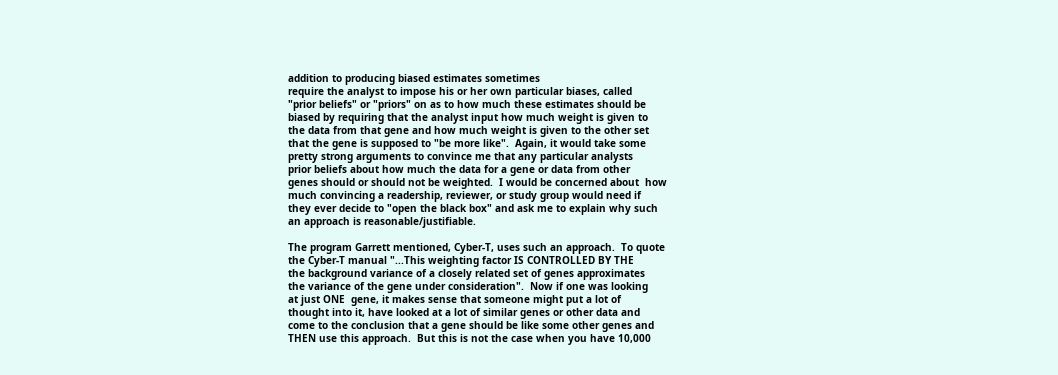addition to producing biased estimates sometimes
require the analyst to impose his or her own particular biases, called
"prior beliefs" or "priors" on as to how much these estimates should be
biased by requiring that the analyst input how much weight is given to
the data from that gene and how much weight is given to the other set
that the gene is supposed to "be more like".  Again, it would take some
pretty strong arguments to convince me that any particular analysts
prior beliefs about how much the data for a gene or data from other
genes should or should not be weighted.  I would be concerned about  how
much convincing a readership, reviewer, or study group would need if
they ever decide to "open the black box" and ask me to explain why such
an approach is reasonable/justifiable.

The program Garrett mentioned, Cyber-T, uses such an approach.  To quote
the Cyber-T manual "...This weighting factor IS CONTROLLED BY THE
the background variance of a closely related set of genes approximates
the variance of the gene under consideration".  Now if one was looking
at just ONE  gene, it makes sense that someone might put a lot of
thought into it, have looked at a lot of similar genes or other data and
come to the conclusion that a gene should be like some other genes and
THEN use this approach.  But this is not the case when you have 10,000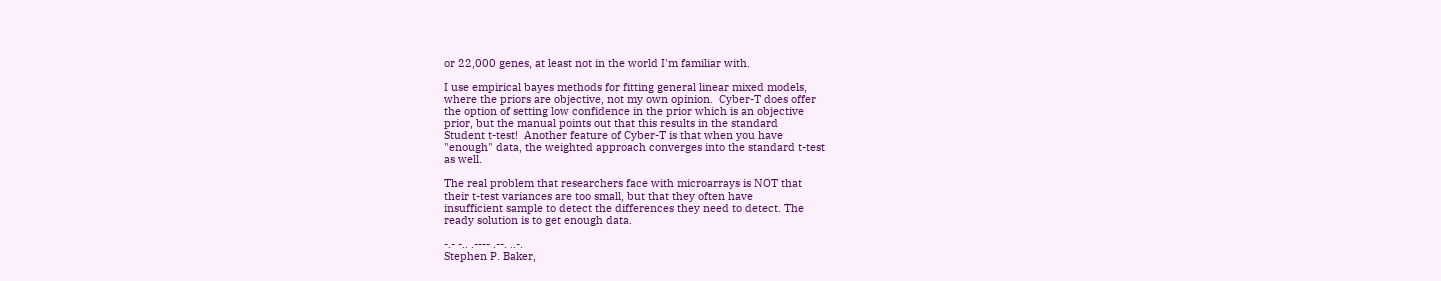or 22,000 genes, at least not in the world I'm familiar with.

I use empirical bayes methods for fitting general linear mixed models,
where the priors are objective, not my own opinion.  Cyber-T does offer
the option of setting low confidence in the prior which is an objective
prior, but the manual points out that this results in the standard
Student t-test!  Another feature of Cyber-T is that when you have
"enough" data, the weighted approach converges into the standard t-test
as well.

The real problem that researchers face with microarrays is NOT that
their t-test variances are too small, but that they often have
insufficient sample to detect the differences they need to detect. The
ready solution is to get enough data.

-.- -.. .---- .--. ..-.
Stephen P. Baker,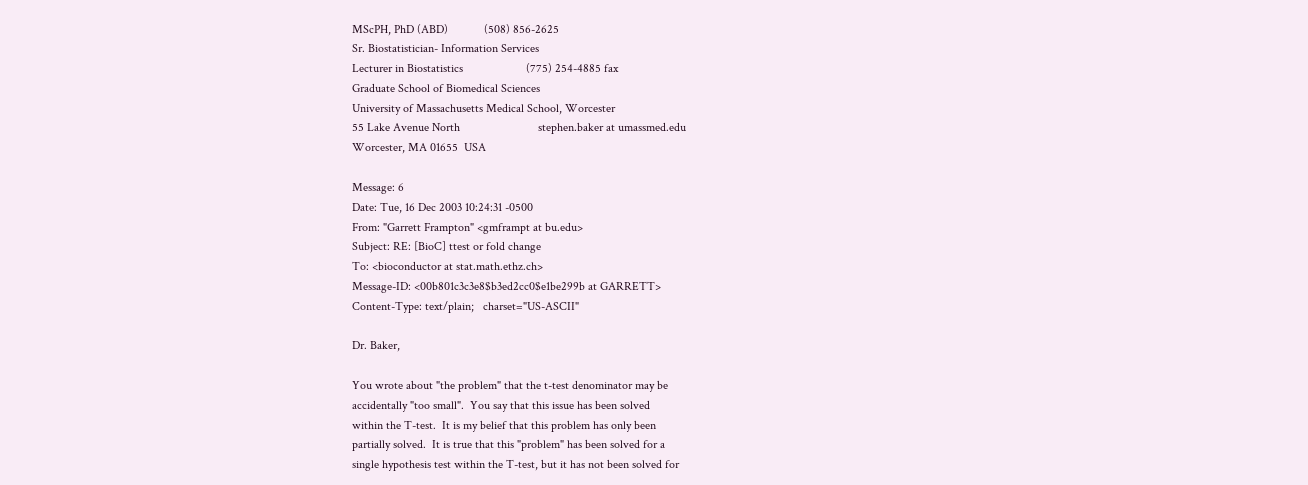MScPH, PhD (ABD)            (508) 856-2625
Sr. Biostatistician- Information Services
Lecturer in Biostatistics                     (775) 254-4885 fax
Graduate School of Biomedical Sciences
University of Massachusetts Medical School, Worcester
55 Lake Avenue North                          stephen.baker at umassmed.edu
Worcester, MA 01655  USA

Message: 6
Date: Tue, 16 Dec 2003 10:24:31 -0500
From: "Garrett Frampton" <gmframpt at bu.edu>
Subject: RE: [BioC] ttest or fold change
To: <bioconductor at stat.math.ethz.ch>
Message-ID: <00b801c3c3e8$b3ed2cc0$e1be299b at GARRETT>
Content-Type: text/plain;   charset="US-ASCII"

Dr. Baker,

You wrote about "the problem" that the t-test denominator may be
accidentally "too small".  You say that this issue has been solved
within the T-test.  It is my belief that this problem has only been
partially solved.  It is true that this "problem" has been solved for a
single hypothesis test within the T-test, but it has not been solved for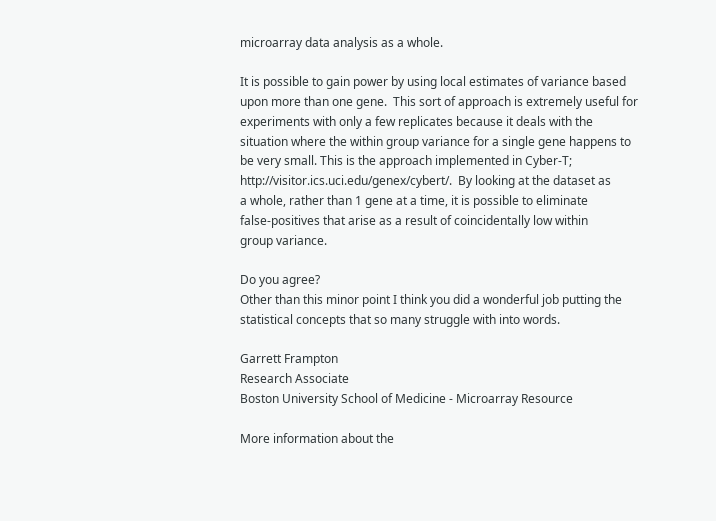microarray data analysis as a whole.

It is possible to gain power by using local estimates of variance based
upon more than one gene.  This sort of approach is extremely useful for
experiments with only a few replicates because it deals with the
situation where the within group variance for a single gene happens to
be very small. This is the approach implemented in Cyber-T;
http://visitor.ics.uci.edu/genex/cybert/.  By looking at the dataset as
a whole, rather than 1 gene at a time, it is possible to eliminate
false-positives that arise as a result of coincidentally low within
group variance.

Do you agree?
Other than this minor point I think you did a wonderful job putting the
statistical concepts that so many struggle with into words.

Garrett Frampton
Research Associate
Boston University School of Medicine - Microarray Resource

More information about the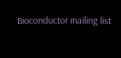Bioconductor mailing list